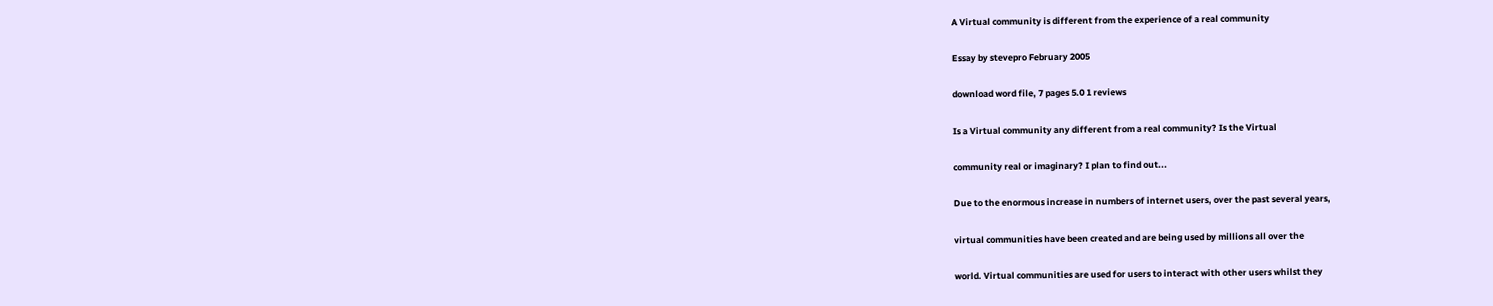A Virtual community is different from the experience of a real community

Essay by stevepro February 2005

download word file, 7 pages 5.0 1 reviews

Is a Virtual community any different from a real community? Is the Virtual

community real or imaginary? I plan to find out...

Due to the enormous increase in numbers of internet users, over the past several years,

virtual communities have been created and are being used by millions all over the

world. Virtual communities are used for users to interact with other users whilst they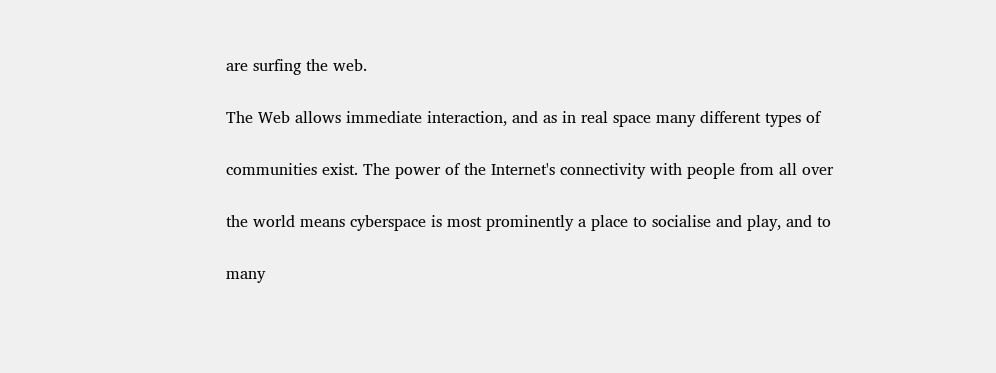are surfing the web.

The Web allows immediate interaction, and as in real space many different types of

communities exist. The power of the Internet's connectivity with people from all over

the world means cyberspace is most prominently a place to socialise and play, and to

many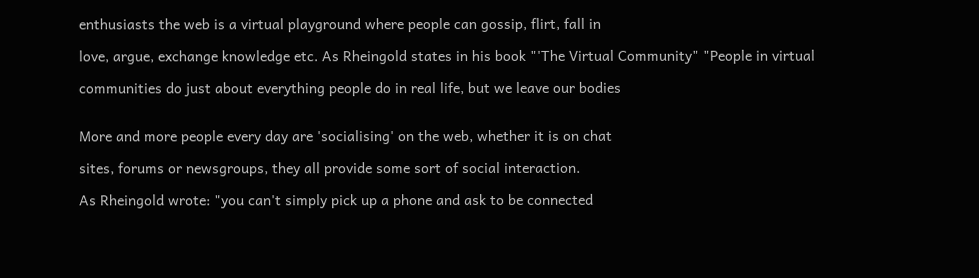enthusiasts the web is a virtual playground where people can gossip, flirt, fall in

love, argue, exchange knowledge etc. As Rheingold states in his book "'The Virtual Community" "People in virtual

communities do just about everything people do in real life, but we leave our bodies


More and more people every day are 'socialising' on the web, whether it is on chat

sites, forums or newsgroups, they all provide some sort of social interaction.

As Rheingold wrote: "you can't simply pick up a phone and ask to be connected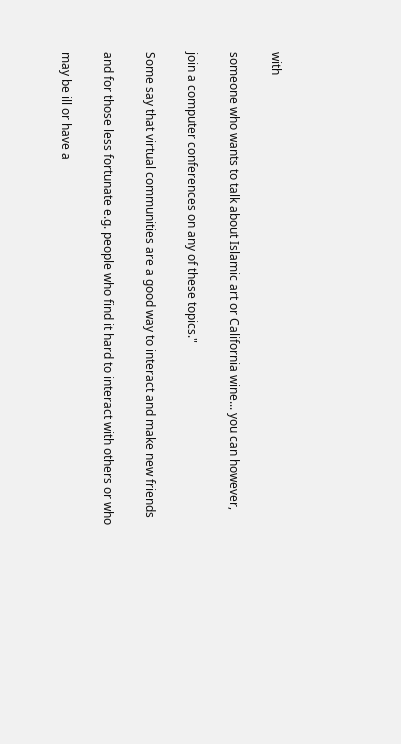with

someone who wants to talk about Islamic art or California wine... you can however,

join a computer conferences on any of these topics."

Some say that virtual communities are a good way to interact and make new friends

and for those less fortunate e.g. people who find it hard to interact with others or who

may be ill or have a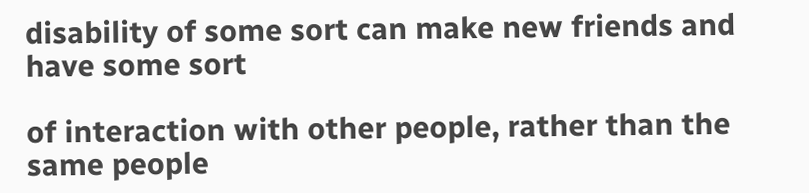disability of some sort can make new friends and have some sort

of interaction with other people, rather than the same people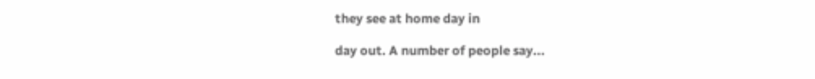they see at home day in

day out. A number of people say...